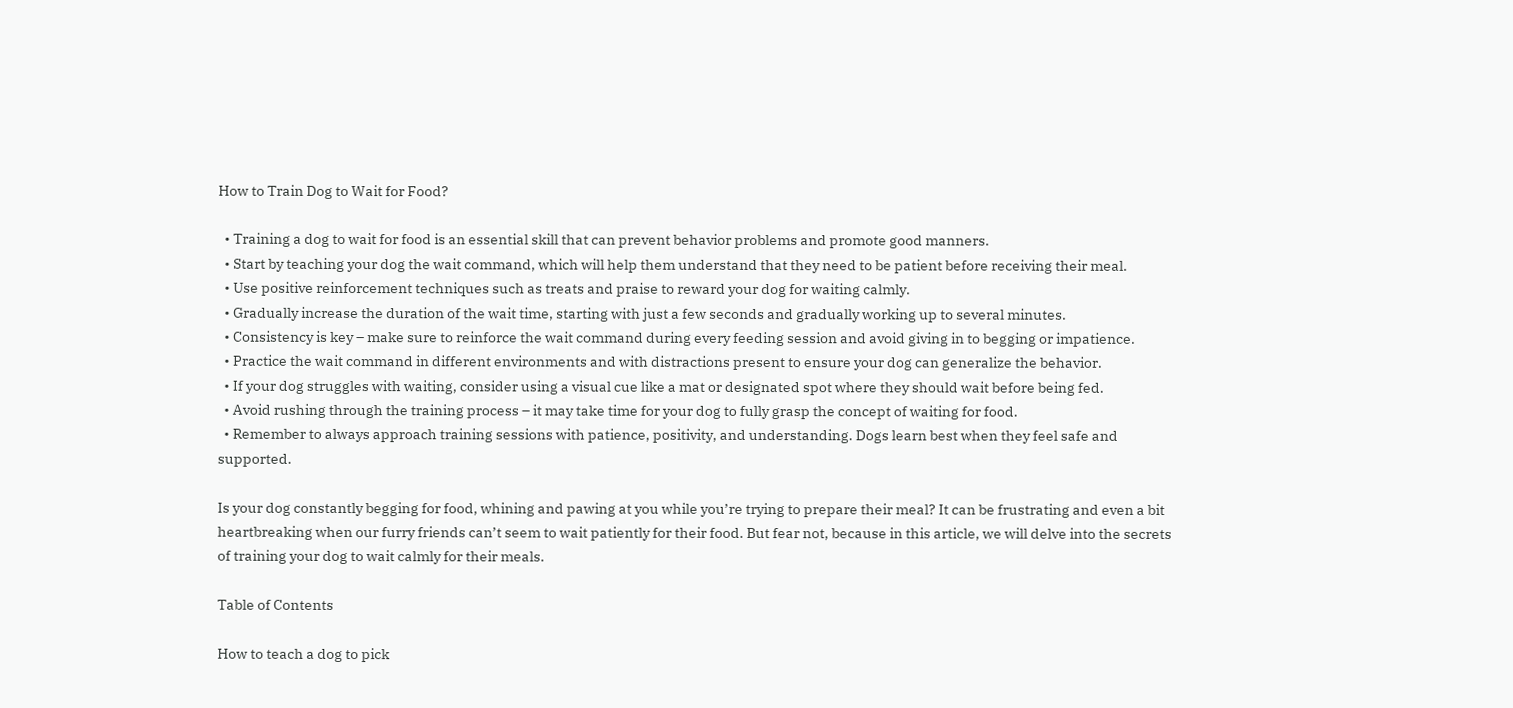How to Train Dog to Wait for Food?

  • Training a dog to wait for food is an essential skill that can prevent behavior problems and promote good manners.
  • Start by teaching your dog the wait command, which will help them understand that they need to be patient before receiving their meal.
  • Use positive reinforcement techniques such as treats and praise to reward your dog for waiting calmly.
  • Gradually increase the duration of the wait time, starting with just a few seconds and gradually working up to several minutes.
  • Consistency is key – make sure to reinforce the wait command during every feeding session and avoid giving in to begging or impatience.
  • Practice the wait command in different environments and with distractions present to ensure your dog can generalize the behavior.
  • If your dog struggles with waiting, consider using a visual cue like a mat or designated spot where they should wait before being fed.
  • Avoid rushing through the training process – it may take time for your dog to fully grasp the concept of waiting for food.
  • Remember to always approach training sessions with patience, positivity, and understanding. Dogs learn best when they feel safe and supported.

Is your dog constantly begging for food, whining and pawing at you while you’re trying to prepare their meal? It can be frustrating and even a bit heartbreaking when our furry friends can’t seem to wait patiently for their food. But fear not, because in this article, we will delve into the secrets of training your dog to wait calmly for their meals.

Table of Contents

How to teach a dog to pick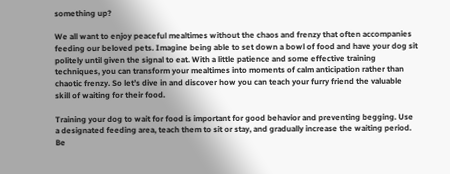something up?

We all want to enjoy peaceful mealtimes without the chaos and frenzy that often accompanies feeding our beloved pets. Imagine being able to set down a bowl of food and have your dog sit politely until given the signal to eat. With a little patience and some effective training techniques, you can transform your mealtimes into moments of calm anticipation rather than chaotic frenzy. So let’s dive in and discover how you can teach your furry friend the valuable skill of waiting for their food.

Training your dog to wait for food is important for good behavior and preventing begging. Use a designated feeding area, teach them to sit or stay, and gradually increase the waiting period. Be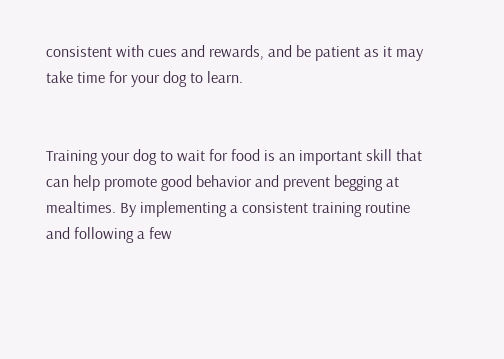consistent with cues and rewards, and be patient as it may take time for your dog to learn.


Training your dog to wait for food is an important skill that can help promote good behavior and prevent begging at mealtimes. By implementing a consistent training routine and following a few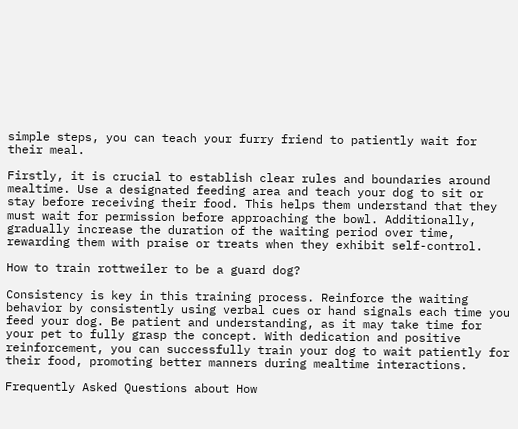simple steps, you can teach your furry friend to patiently wait for their meal.

Firstly, it is crucial to establish clear rules and boundaries around mealtime. Use a designated feeding area and teach your dog to sit or stay before receiving their food. This helps them understand that they must wait for permission before approaching the bowl. Additionally, gradually increase the duration of the waiting period over time, rewarding them with praise or treats when they exhibit self-control.

How to train rottweiler to be a guard dog?

Consistency is key in this training process. Reinforce the waiting behavior by consistently using verbal cues or hand signals each time you feed your dog. Be patient and understanding, as it may take time for your pet to fully grasp the concept. With dedication and positive reinforcement, you can successfully train your dog to wait patiently for their food, promoting better manners during mealtime interactions.

Frequently Asked Questions about How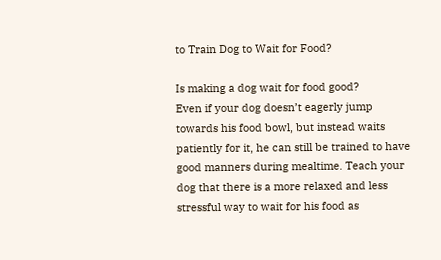to Train Dog to Wait for Food?

Is making a dog wait for food good?
Even if your dog doesn’t eagerly jump towards his food bowl, but instead waits patiently for it, he can still be trained to have good manners during mealtime. Teach your dog that there is a more relaxed and less stressful way to wait for his food as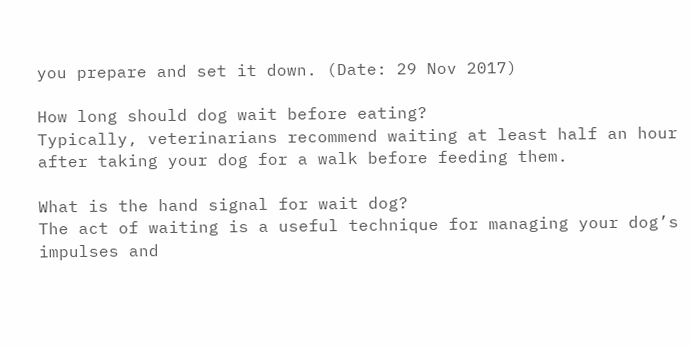you prepare and set it down. (Date: 29 Nov 2017)

How long should dog wait before eating?
Typically, veterinarians recommend waiting at least half an hour after taking your dog for a walk before feeding them.

What is the hand signal for wait dog?
The act of waiting is a useful technique for managing your dog’s impulses and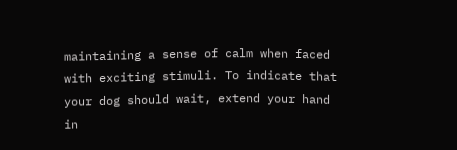maintaining a sense of calm when faced with exciting stimuli. To indicate that your dog should wait, extend your hand in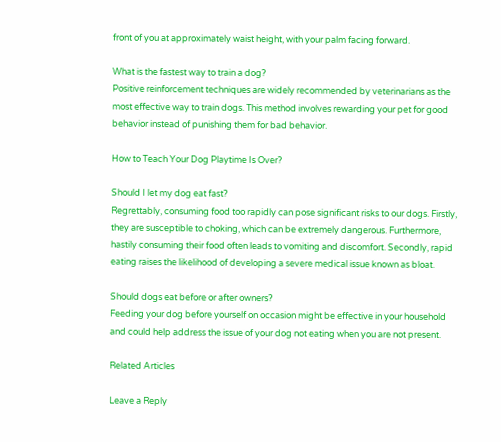front of you at approximately waist height, with your palm facing forward.

What is the fastest way to train a dog?
Positive reinforcement techniques are widely recommended by veterinarians as the most effective way to train dogs. This method involves rewarding your pet for good behavior instead of punishing them for bad behavior.

How to Teach Your Dog Playtime Is Over?

Should I let my dog eat fast?
Regrettably, consuming food too rapidly can pose significant risks to our dogs. Firstly, they are susceptible to choking, which can be extremely dangerous. Furthermore, hastily consuming their food often leads to vomiting and discomfort. Secondly, rapid eating raises the likelihood of developing a severe medical issue known as bloat.

Should dogs eat before or after owners?
Feeding your dog before yourself on occasion might be effective in your household and could help address the issue of your dog not eating when you are not present.

Related Articles

Leave a Reply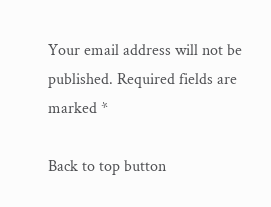Your email address will not be published. Required fields are marked *

Back to top button